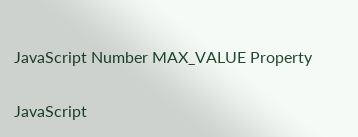JavaScript Number MAX_VALUE Property

JavaScript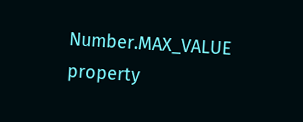Number.MAX_VALUE property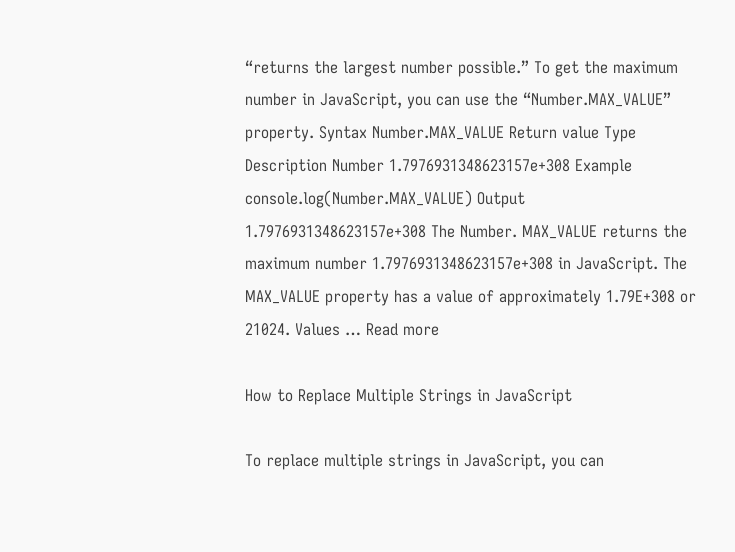“returns the largest number possible.” To get the maximum number in JavaScript, you can use the “Number.MAX_VALUE” property. Syntax Number.MAX_VALUE Return value Type Description Number 1.7976931348623157e+308 Example console.log(Number.MAX_VALUE) Output 1.7976931348623157e+308 The Number. MAX_VALUE returns the maximum number 1.7976931348623157e+308 in JavaScript. The MAX_VALUE property has a value of approximately 1.79E+308 or 21024. Values … Read more

How to Replace Multiple Strings in JavaScript

To replace multiple strings in JavaScript, you can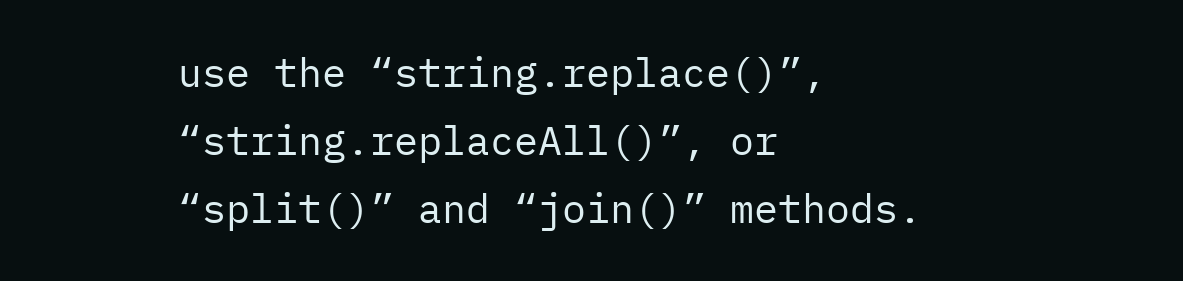use the “string.replace()”, “string.replaceAll()”, or “split()” and “join()” methods.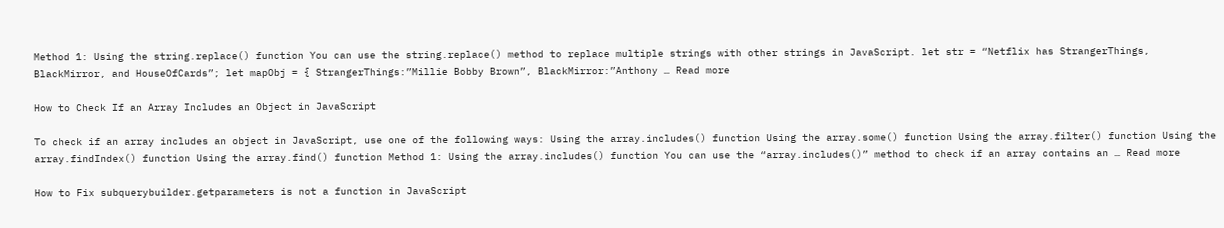Method 1: Using the string.replace() function You can use the string.replace() method to replace multiple strings with other strings in JavaScript. let str = “Netflix has StrangerThings, BlackMirror, and HouseOfCards”; let mapObj = { StrangerThings:”Millie Bobby Brown”, BlackMirror:”Anthony … Read more

How to Check If an Array Includes an Object in JavaScript

To check if an array includes an object in JavaScript, use one of the following ways: Using the array.includes() function Using the array.some() function Using the array.filter() function Using the array.findIndex() function Using the array.find() function Method 1: Using the array.includes() function You can use the “array.includes()” method to check if an array contains an … Read more

How to Fix subquerybuilder.getparameters is not a function in JavaScript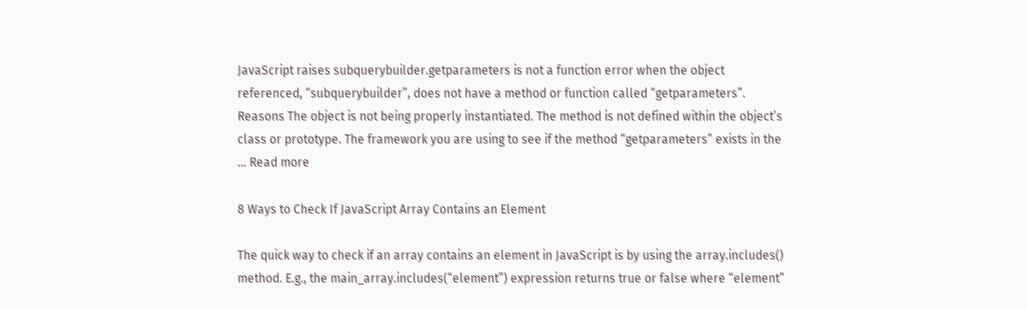JavaScript raises subquerybuilder.getparameters is not a function error when the object referenced, “subquerybuilder”, does not have a method or function called “getparameters”. Reasons The object is not being properly instantiated. The method is not defined within the object’s class or prototype. The framework you are using to see if the method “getparameters” exists in the … Read more

8 Ways to Check If JavaScript Array Contains an Element

The quick way to check if an array contains an element in JavaScript is by using the array.includes() method. E.g., the main_array.includes(“element”) expression returns true or false where “element”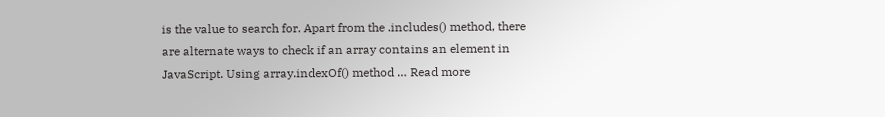is the value to search for. Apart from the .includes() method, there are alternate ways to check if an array contains an element in JavaScript. Using array.indexOf() method … Read more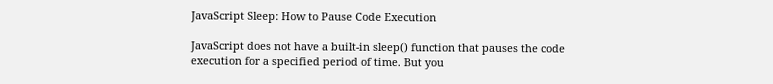JavaScript Sleep: How to Pause Code Execution

JavaScript does not have a built-in sleep() function that pauses the code execution for a specified period of time. But you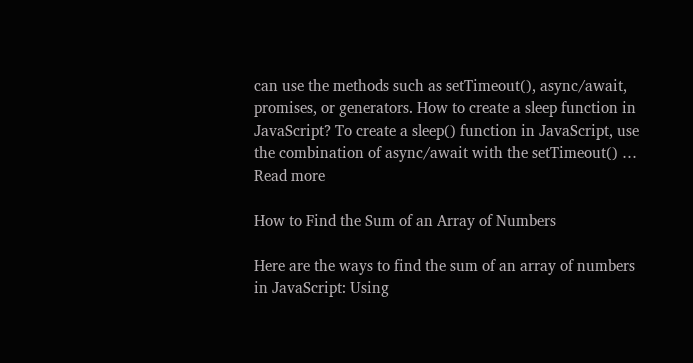can use the methods such as setTimeout(), async/await, promises, or generators. How to create a sleep function in JavaScript? To create a sleep() function in JavaScript, use the combination of async/await with the setTimeout() … Read more

How to Find the Sum of an Array of Numbers

Here are the ways to find the sum of an array of numbers in JavaScript: Using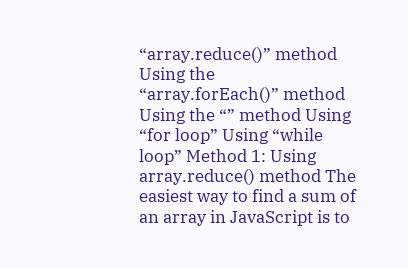“array.reduce()” method Using the “array.forEach()” method Using the “” method Using “for loop” Using “while loop” Method 1: Using array.reduce() method The easiest way to find a sum of an array in JavaScript is to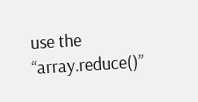use the “array.reduce()”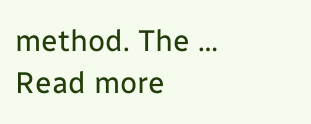method. The … Read more